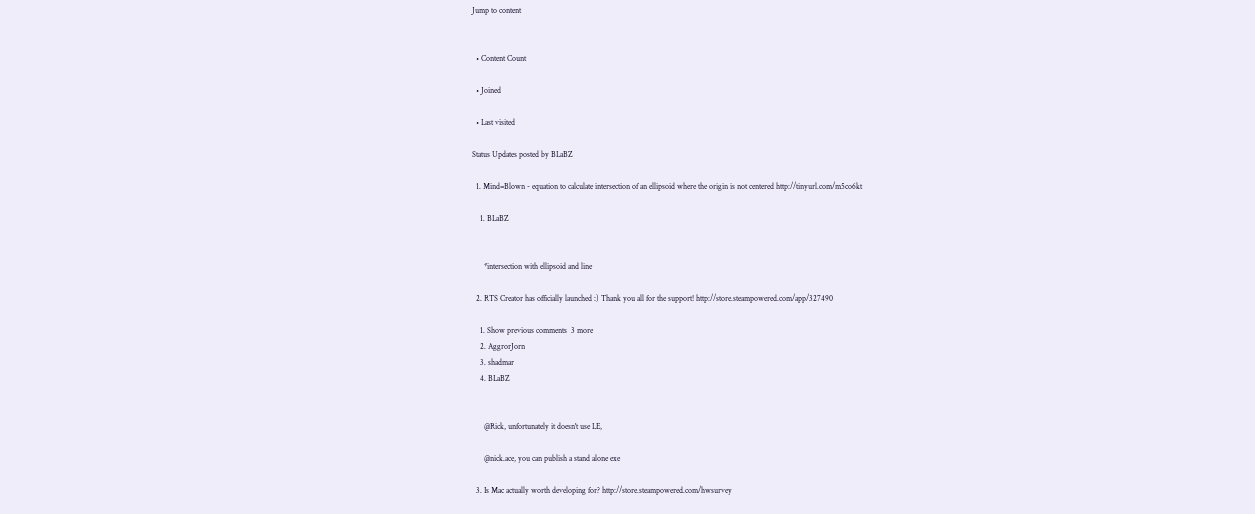Jump to content


  • Content Count

  • Joined

  • Last visited

Status Updates posted by BLaBZ

  1. Mind=Blown - equation to calculate intersection of an ellipsoid where the origin is not centered http://tinyurl.com/m5co6kt

    1. BLaBZ


      *intersection with ellipsoid and line

  2. RTS Creator has officially launched :) Thank you all for the support! http://store.steampowered.com/app/327490

    1. Show previous comments  3 more
    2. AggrorJorn
    3. shadmar
    4. BLaBZ


      @Rick, unfortunately it doesn't use LE,

      @nick.ace, you can publish a stand alone exe

  3. Is Mac actually worth developing for? http://store.steampowered.com/hwsurvey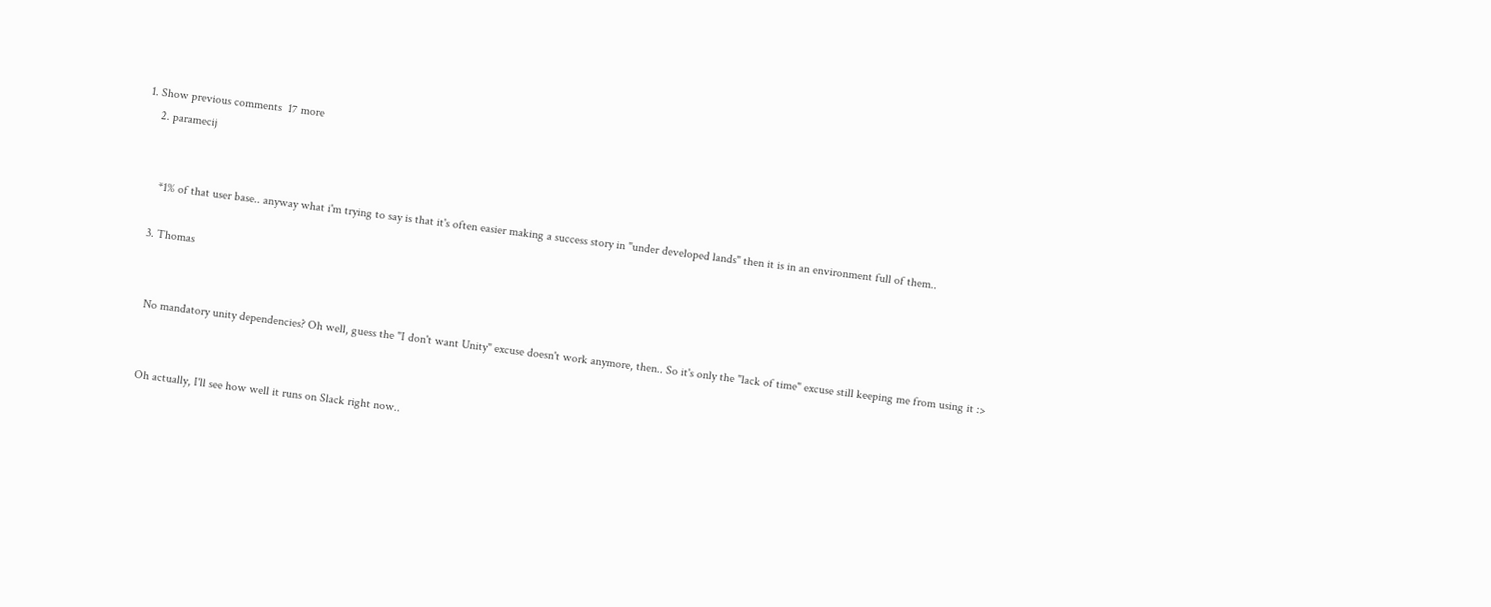1. Show previous comments  17 more
    2. paramecij


      *1% of that user base.. anyway what i'm trying to say is that it's often easier making a success story in "under developed lands" then it is in an environment full of them..

    3. Thomas


      No mandatory unity dependencies? Oh well, guess the "I don't want Unity" excuse doesn't work anymore, then.. So it's only the "lack of time" excuse still keeping me from using it :>


      Oh actually, I'll see how well it runs on Slack right now..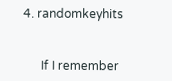4. randomkeyhits


      If I remember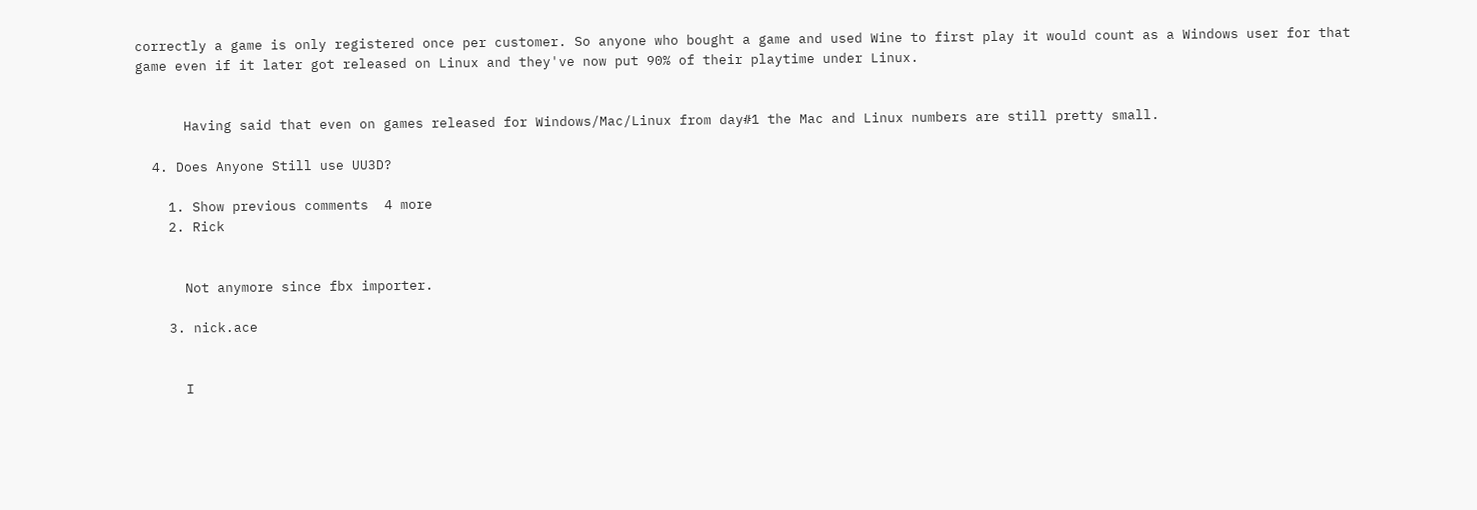correctly a game is only registered once per customer. So anyone who bought a game and used Wine to first play it would count as a Windows user for that game even if it later got released on Linux and they've now put 90% of their playtime under Linux.


      Having said that even on games released for Windows/Mac/Linux from day#1 the Mac and Linux numbers are still pretty small.

  4. Does Anyone Still use UU3D?

    1. Show previous comments  4 more
    2. Rick


      Not anymore since fbx importer.

    3. nick.ace


      I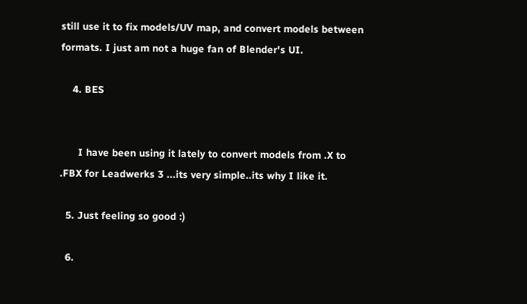still use it to fix models/UV map, and convert models between formats. I just am not a huge fan of Blender's UI.

    4. BES


      I have been using it lately to convert models from .X to .FBX for Leadwerks 3 ...its very simple..its why I like it.

  5. Just feeling so good :)

  6.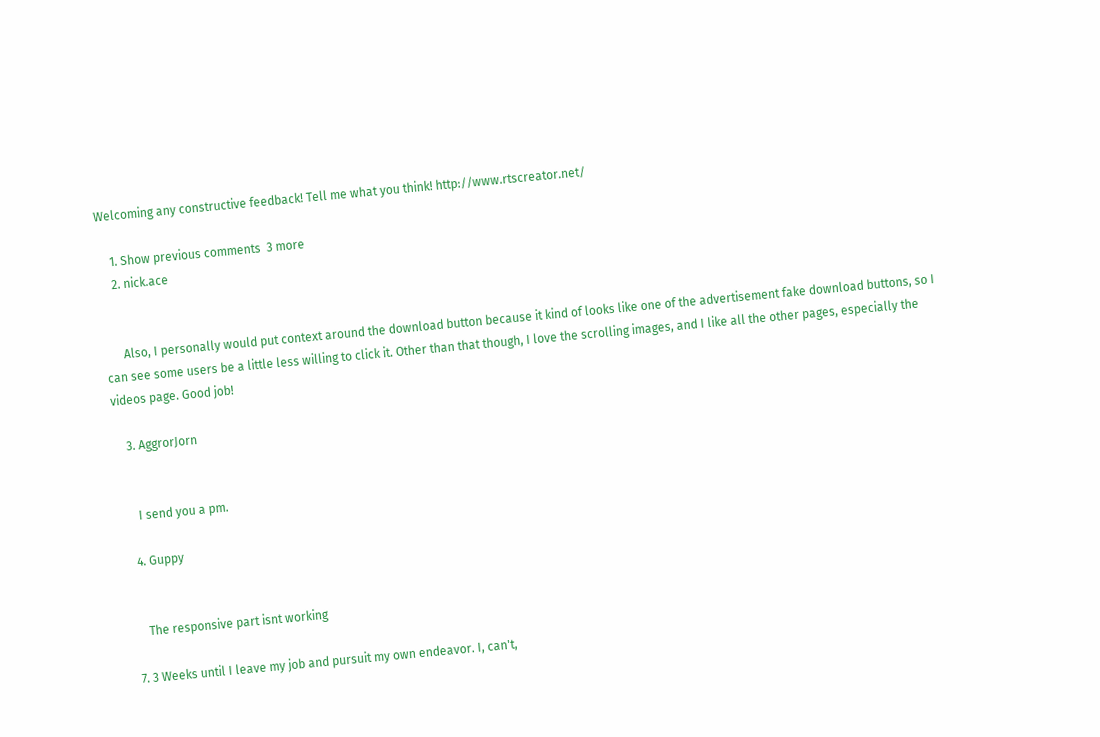Welcoming any constructive feedback! Tell me what you think! http://www.rtscreator.net/

    1. Show previous comments  3 more
    2. nick.ace


      Also, I personally would put context around the download button because it kind of looks like one of the advertisement fake download buttons, so I can see some users be a little less willing to click it. Other than that though, I love the scrolling images, and I like all the other pages, especially the videos page. Good job!

    3. AggrorJorn


      I send you a pm.

    4. Guppy


      The responsive part isnt working

  7. 3 Weeks until I leave my job and pursuit my own endeavor. I, can't,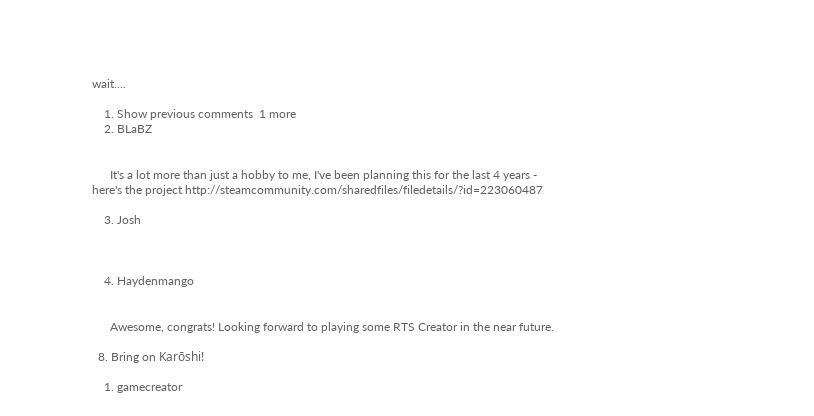wait....

    1. Show previous comments  1 more
    2. BLaBZ


      It's a lot more than just a hobby to me, I've been planning this for the last 4 years - here's the project http://steamcommunity.com/sharedfiles/filedetails/?id=223060487

    3. Josh



    4. Haydenmango


      Awesome, congrats! Looking forward to playing some RTS Creator in the near future.

  8. Bring on Karōshi!

    1. gamecreator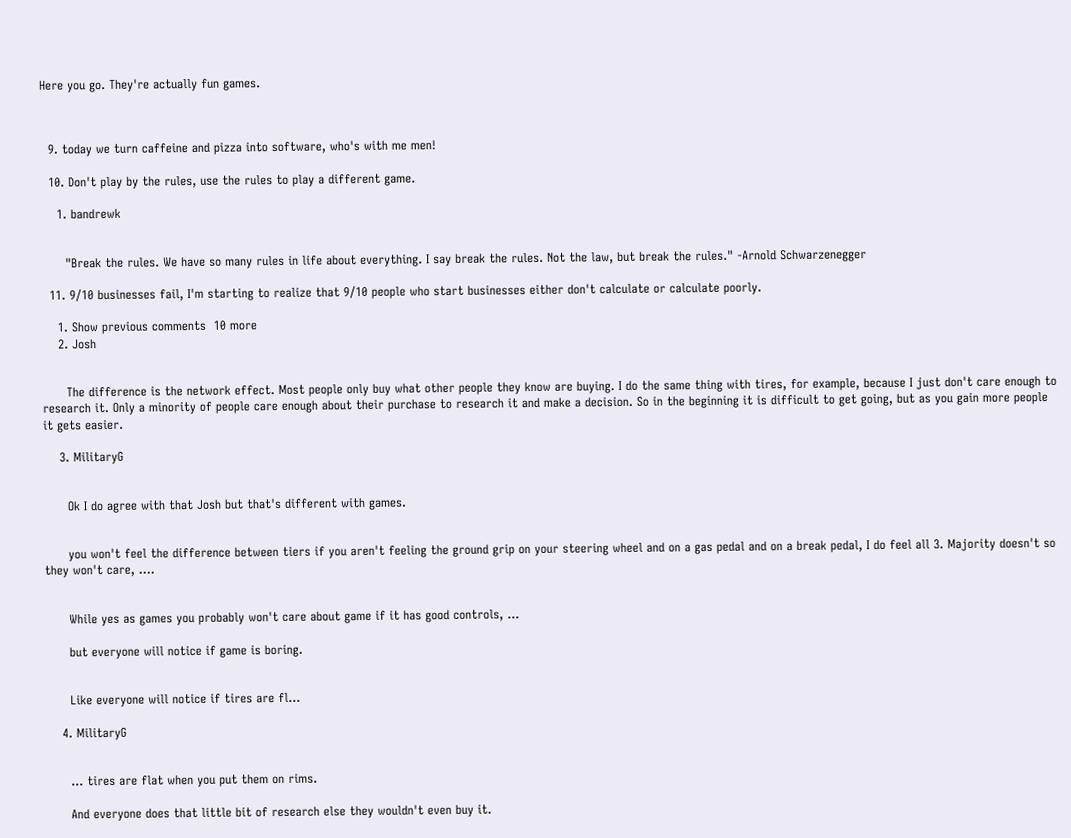Here you go. They're actually fun games.



  9. today we turn caffeine and pizza into software, who's with me men!

  10. Don't play by the rules, use the rules to play a different game.

    1. bandrewk


      "Break the rules. We have so many rules in life about everything. I say break the rules. Not the law, but break the rules." -Arnold Schwarzenegger

  11. 9/10 businesses fail, I'm starting to realize that 9/10 people who start businesses either don't calculate or calculate poorly.

    1. Show previous comments  10 more
    2. Josh


      The difference is the network effect. Most people only buy what other people they know are buying. I do the same thing with tires, for example, because I just don't care enough to research it. Only a minority of people care enough about their purchase to research it and make a decision. So in the beginning it is difficult to get going, but as you gain more people it gets easier.

    3. MilitaryG


      Ok I do agree with that Josh but that's different with games.


      you won't feel the difference between tiers if you aren't feeling the ground grip on your steering wheel and on a gas pedal and on a break pedal, I do feel all 3. Majority doesn't so they won't care, ....


      While yes as games you probably won't care about game if it has good controls, ...

      but everyone will notice if game is boring.


      Like everyone will notice if tires are fl...

    4. MilitaryG


      ... tires are flat when you put them on rims.

      And everyone does that little bit of research else they wouldn't even buy it.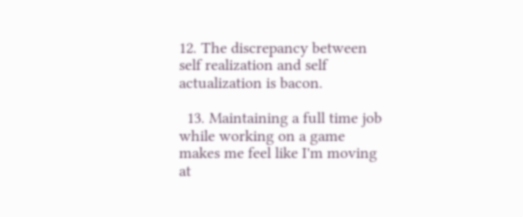12. The discrepancy between self realization and self actualization is bacon.

  13. Maintaining a full time job while working on a game makes me feel like I'm moving at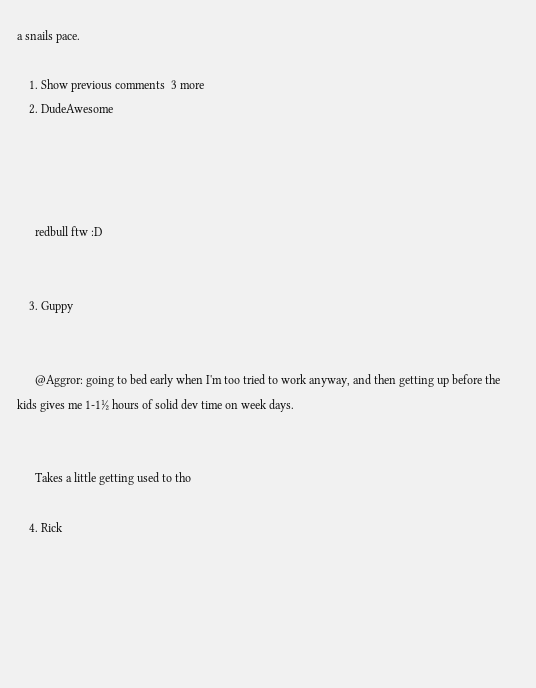a snails pace.

    1. Show previous comments  3 more
    2. DudeAwesome




      redbull ftw :D


    3. Guppy


      @Aggror: going to bed early when I'm too tried to work anyway, and then getting up before the kids gives me 1-1½ hours of solid dev time on week days.


      Takes a little getting used to tho

    4. Rick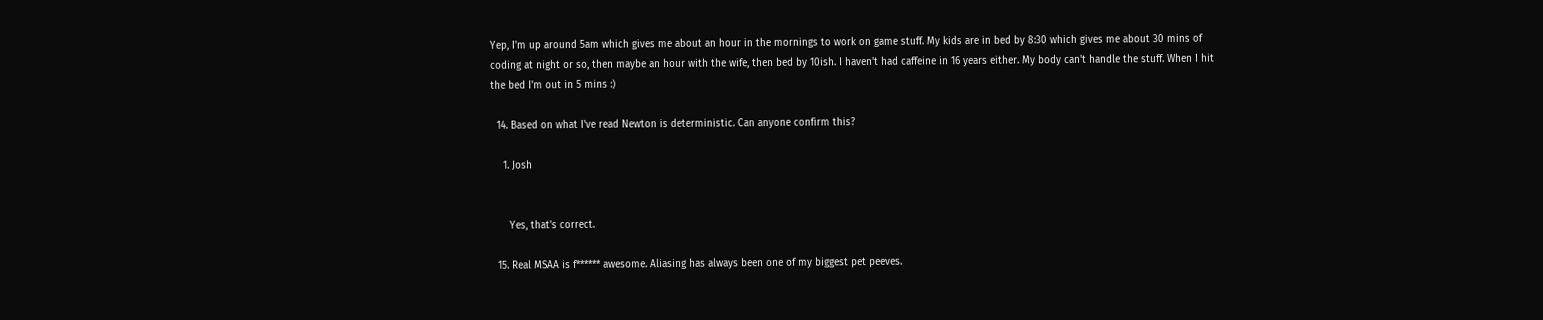Yep, I'm up around 5am which gives me about an hour in the mornings to work on game stuff. My kids are in bed by 8:30 which gives me about 30 mins of coding at night or so, then maybe an hour with the wife, then bed by 10ish. I haven't had caffeine in 16 years either. My body can't handle the stuff. When I hit the bed I'm out in 5 mins :)

  14. Based on what I've read Newton is deterministic. Can anyone confirm this?

    1. Josh


      Yes, that's correct.

  15. Real MSAA is f****** awesome. Aliasing has always been one of my biggest pet peeves.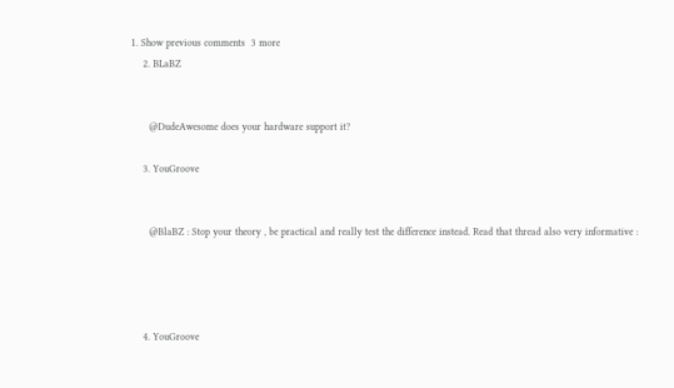1. Show previous comments  3 more
    2. BLaBZ


      @DudeAwesome does your hardware support it?

    3. YouGroove


      @BlaBZ : Stop your theory , be practical and really test the difference instead. Read that thread also very informative :




    4. YouGroove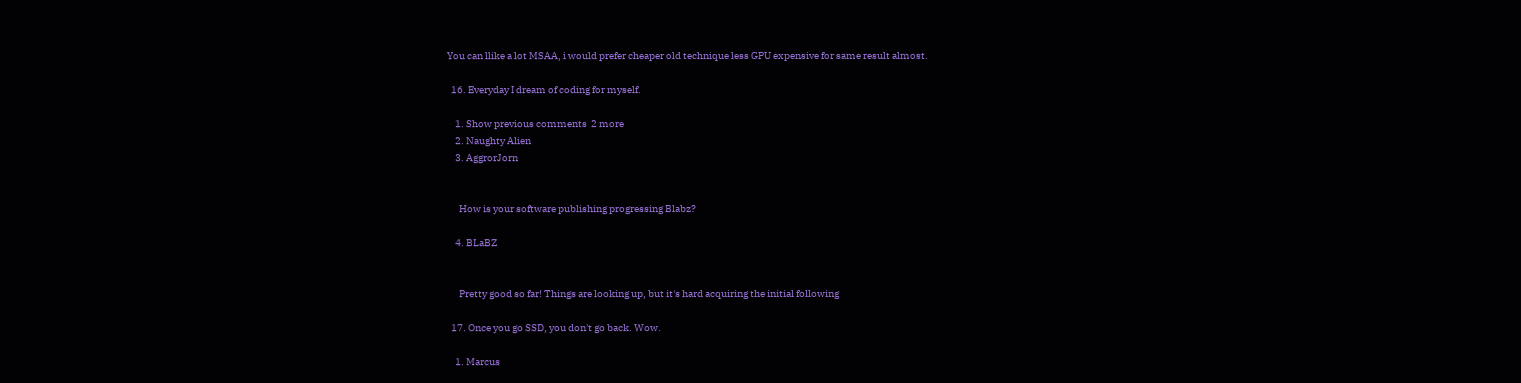You can llike a lot MSAA, i would prefer cheaper old technique less GPU expensive for same result almost.

  16. Everyday I dream of coding for myself.

    1. Show previous comments  2 more
    2. Naughty Alien
    3. AggrorJorn


      How is your software publishing progressing Blabz?

    4. BLaBZ


      Pretty good so far! Things are looking up, but it's hard acquiring the initial following

  17. Once you go SSD, you don't go back. Wow.

    1. Marcus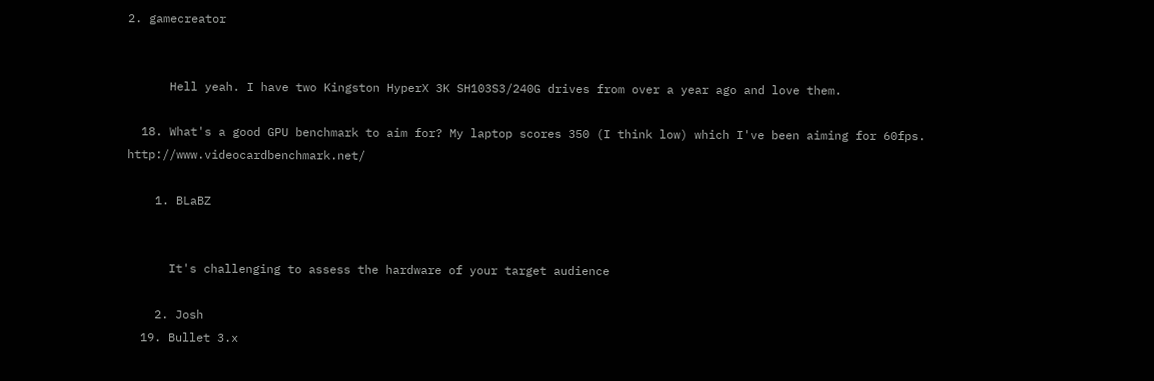2. gamecreator


      Hell yeah. I have two Kingston HyperX 3K SH103S3/240G drives from over a year ago and love them.

  18. What's a good GPU benchmark to aim for? My laptop scores 350 (I think low) which I've been aiming for 60fps. http://www.videocardbenchmark.net/

    1. BLaBZ


      It's challenging to assess the hardware of your target audience

    2. Josh
  19. Bullet 3.x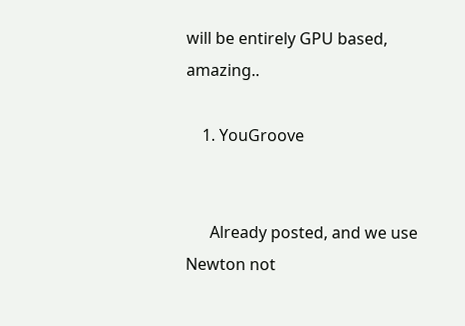will be entirely GPU based, amazing..

    1. YouGroove


      Already posted, and we use Newton not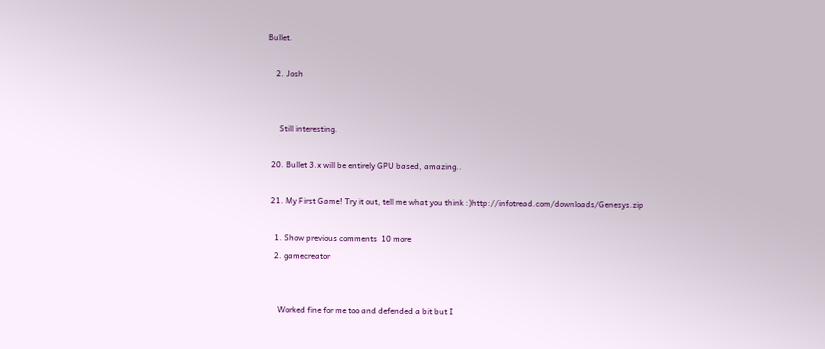Bullet.

    2. Josh


      Still interesting.

  20. Bullet 3.x will be entirely GPU based, amazing..

  21. My First Game! Try it out, tell me what you think :)http://infotread.com/downloads/Genesys.zip

    1. Show previous comments  10 more
    2. gamecreator


      Worked fine for me too and defended a bit but I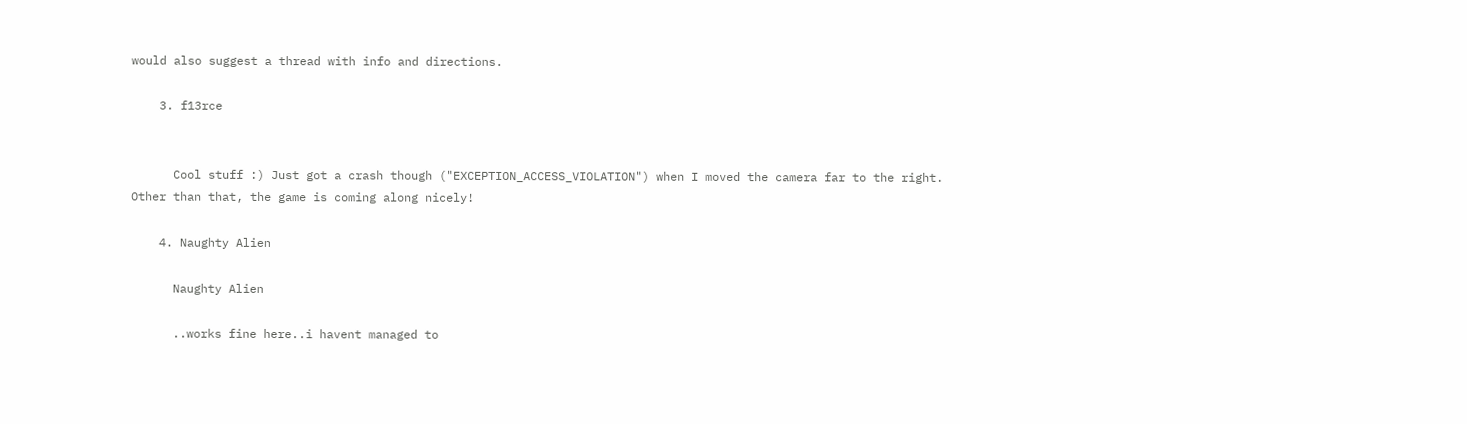would also suggest a thread with info and directions.

    3. f13rce


      Cool stuff :) Just got a crash though ("EXCEPTION_ACCESS_VIOLATION") when I moved the camera far to the right. Other than that, the game is coming along nicely!

    4. Naughty Alien

      Naughty Alien

      ..works fine here..i havent managed to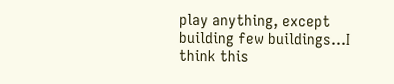play anything, except building few buildings...I think this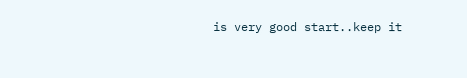is very good start..keep it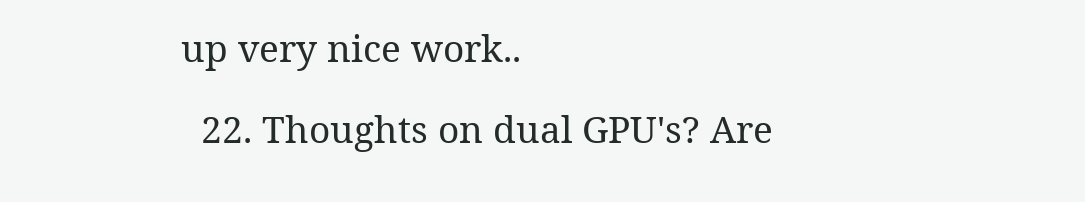up very nice work..

  22. Thoughts on dual GPU's? Are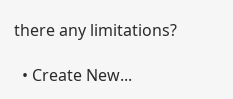there any limitations?

  • Create New...